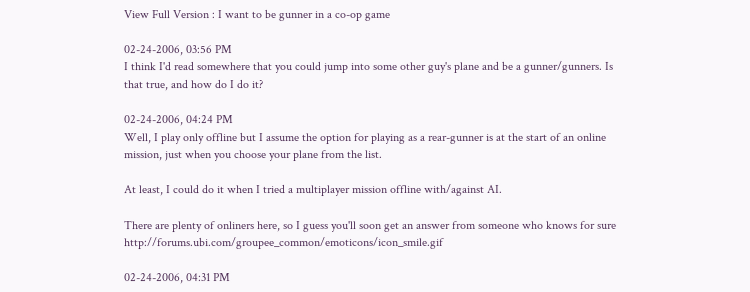View Full Version : I want to be gunner in a co-op game

02-24-2006, 03:56 PM
I think I'd read somewhere that you could jump into some other guy's plane and be a gunner/gunners. Is that true, and how do I do it?

02-24-2006, 04:24 PM
Well, I play only offline but I assume the option for playing as a rear-gunner is at the start of an online mission, just when you choose your plane from the list.

At least, I could do it when I tried a multiplayer mission offline with/against AI.

There are plenty of onliners here, so I guess you'll soon get an answer from someone who knows for sure http://forums.ubi.com/groupee_common/emoticons/icon_smile.gif

02-24-2006, 04:31 PM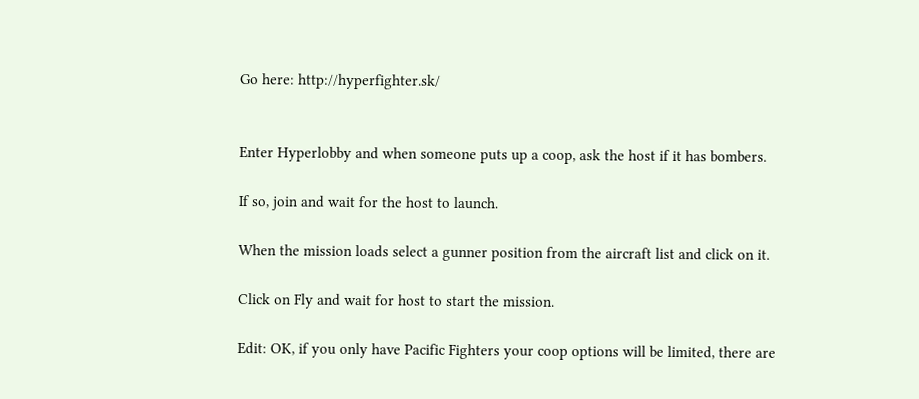Go here: http://hyperfighter.sk/


Enter Hyperlobby and when someone puts up a coop, ask the host if it has bombers.

If so, join and wait for the host to launch.

When the mission loads select a gunner position from the aircraft list and click on it.

Click on Fly and wait for host to start the mission.

Edit: OK, if you only have Pacific Fighters your coop options will be limited, there are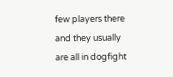few players there and they usually are all in dogfight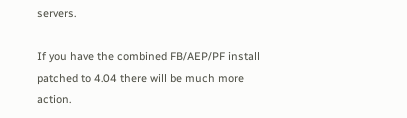servers.

If you have the combined FB/AEP/PF install patched to 4.04 there will be much more action.